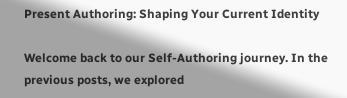Present Authoring: Shaping Your Current Identity

Welcome back to our Self-Authoring journey. In the previous posts, we explored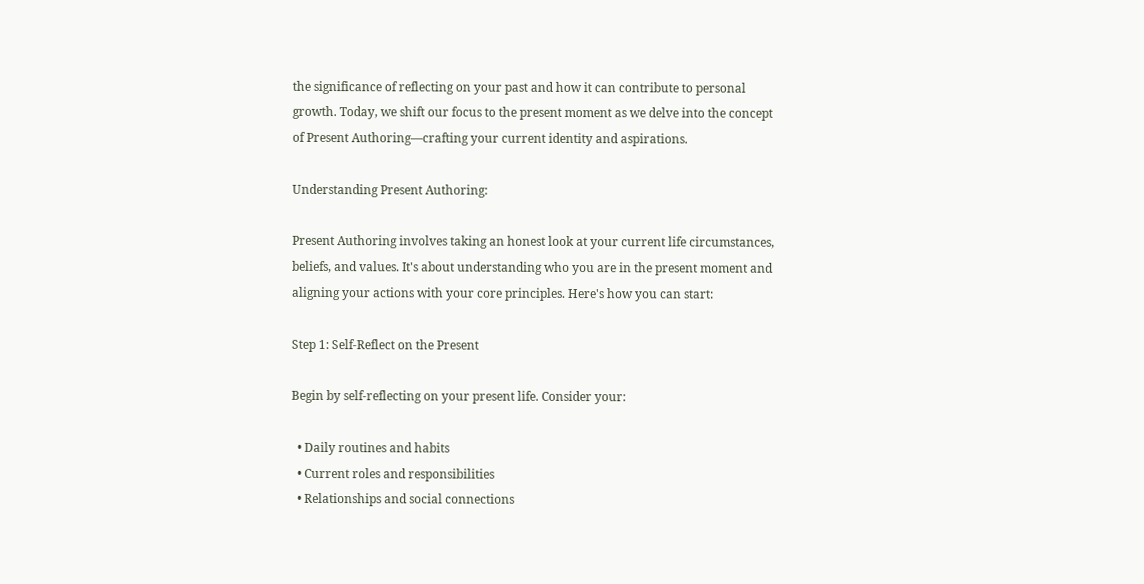the significance of reflecting on your past and how it can contribute to personal growth. Today, we shift our focus to the present moment as we delve into the concept of Present Authoring—crafting your current identity and aspirations.

Understanding Present Authoring:

Present Authoring involves taking an honest look at your current life circumstances, beliefs, and values. It's about understanding who you are in the present moment and aligning your actions with your core principles. Here's how you can start:

Step 1: Self-Reflect on the Present

Begin by self-reflecting on your present life. Consider your:

  • Daily routines and habits
  • Current roles and responsibilities
  • Relationships and social connections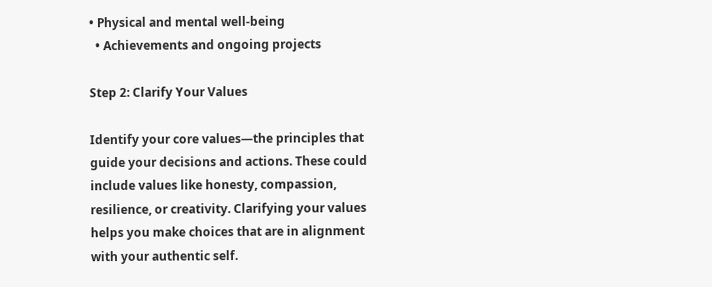• Physical and mental well-being
  • Achievements and ongoing projects

Step 2: Clarify Your Values

Identify your core values—the principles that guide your decisions and actions. These could include values like honesty, compassion, resilience, or creativity. Clarifying your values helps you make choices that are in alignment with your authentic self.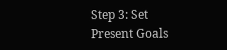Step 3: Set Present Goals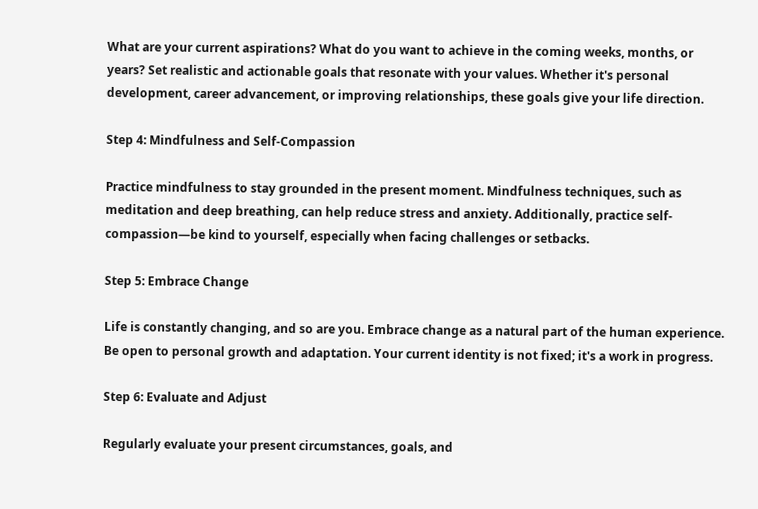What are your current aspirations? What do you want to achieve in the coming weeks, months, or years? Set realistic and actionable goals that resonate with your values. Whether it's personal development, career advancement, or improving relationships, these goals give your life direction.

Step 4: Mindfulness and Self-Compassion

Practice mindfulness to stay grounded in the present moment. Mindfulness techniques, such as meditation and deep breathing, can help reduce stress and anxiety. Additionally, practice self-compassion—be kind to yourself, especially when facing challenges or setbacks.

Step 5: Embrace Change

Life is constantly changing, and so are you. Embrace change as a natural part of the human experience. Be open to personal growth and adaptation. Your current identity is not fixed; it's a work in progress.

Step 6: Evaluate and Adjust

Regularly evaluate your present circumstances, goals, and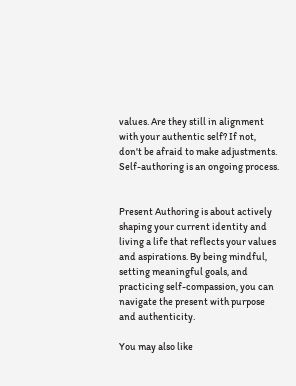values. Are they still in alignment with your authentic self? If not, don't be afraid to make adjustments. Self-authoring is an ongoing process.


Present Authoring is about actively shaping your current identity and living a life that reflects your values and aspirations. By being mindful, setting meaningful goals, and practicing self-compassion, you can navigate the present with purpose and authenticity.

You may also like